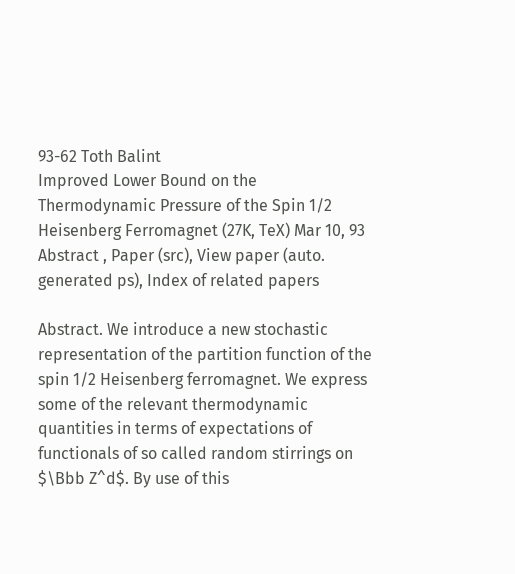93-62 Toth Balint
Improved Lower Bound on the Thermodynamic Pressure of the Spin 1/2 Heisenberg Ferromagnet (27K, TeX) Mar 10, 93
Abstract , Paper (src), View paper (auto. generated ps), Index of related papers

Abstract. We introduce a new stochastic representation of the partition function of the spin 1/2 Heisenberg ferromagnet. We express some of the relevant thermodynamic quantities in terms of expectations of functionals of so called random stirrings on $\Bbb Z^d$. By use of this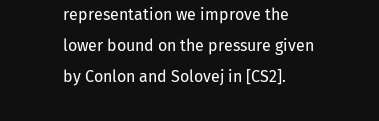representation we improve the lower bound on the pressure given by Conlon and Solovej in [CS2].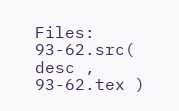Files: 93-62.src( desc , 93-62.tex )